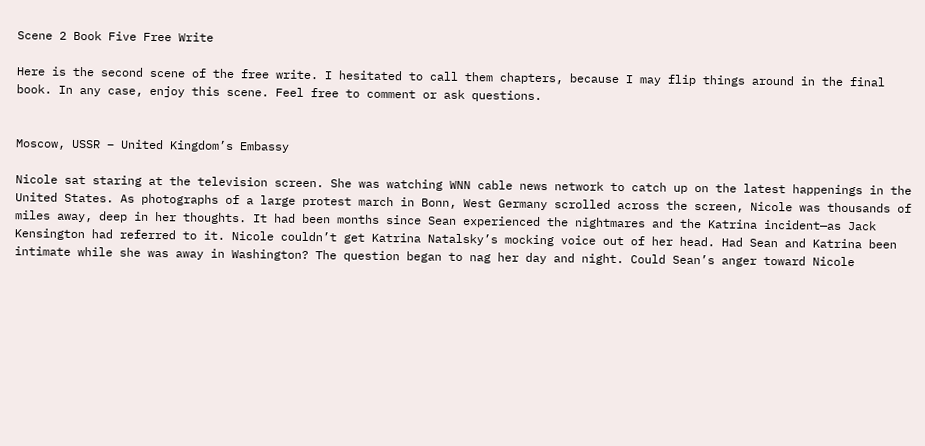Scene 2 Book Five Free Write

Here is the second scene of the free write. I hesitated to call them chapters, because I may flip things around in the final book. In any case, enjoy this scene. Feel free to comment or ask questions.


Moscow, USSR – United Kingdom’s Embassy

Nicole sat staring at the television screen. She was watching WNN cable news network to catch up on the latest happenings in the United States. As photographs of a large protest march in Bonn, West Germany scrolled across the screen, Nicole was thousands of miles away, deep in her thoughts. It had been months since Sean experienced the nightmares and the Katrina incident—as Jack Kensington had referred to it. Nicole couldn’t get Katrina Natalsky’s mocking voice out of her head. Had Sean and Katrina been intimate while she was away in Washington? The question began to nag her day and night. Could Sean’s anger toward Nicole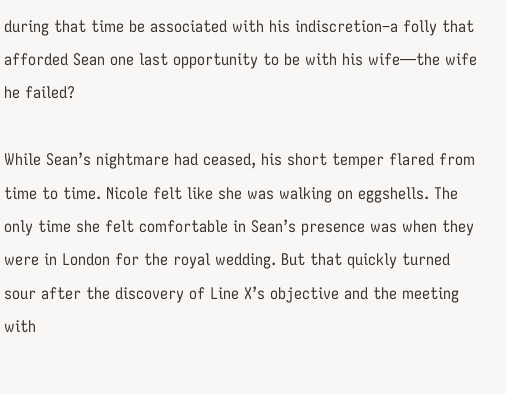during that time be associated with his indiscretion–a folly that afforded Sean one last opportunity to be with his wife—the wife he failed?

While Sean’s nightmare had ceased, his short temper flared from time to time. Nicole felt like she was walking on eggshells. The only time she felt comfortable in Sean’s presence was when they were in London for the royal wedding. But that quickly turned sour after the discovery of Line X’s objective and the meeting with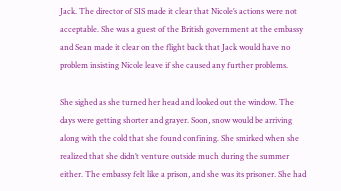Jack. The director of SIS made it clear that Nicole’s actions were not acceptable. She was a guest of the British government at the embassy and Sean made it clear on the flight back that Jack would have no problem insisting Nicole leave if she caused any further problems.

She sighed as she turned her head and looked out the window. The days were getting shorter and grayer. Soon, snow would be arriving along with the cold that she found confining. She smirked when she realized that she didn’t venture outside much during the summer either. The embassy felt like a prison, and she was its prisoner. She had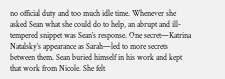no official duty and too much idle time. Whenever she asked Sean what she could do to help, an abrupt and ill-tempered snippet was Sean’s response. One secret—Katrina Natalsky’s appearance as Sarah—led to more secrets between them. Sean buried himself in his work and kept that work from Nicole. She felt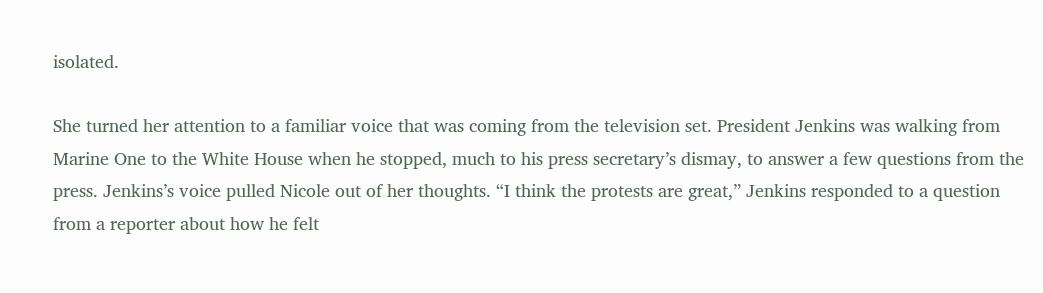isolated.

She turned her attention to a familiar voice that was coming from the television set. President Jenkins was walking from Marine One to the White House when he stopped, much to his press secretary’s dismay, to answer a few questions from the press. Jenkins’s voice pulled Nicole out of her thoughts. “I think the protests are great,” Jenkins responded to a question from a reporter about how he felt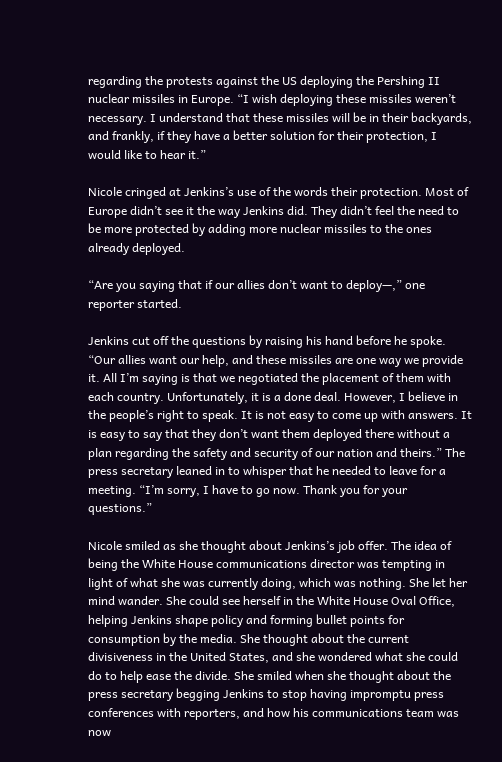regarding the protests against the US deploying the Pershing II nuclear missiles in Europe. “I wish deploying these missiles weren’t necessary. I understand that these missiles will be in their backyards, and frankly, if they have a better solution for their protection, I would like to hear it.”

Nicole cringed at Jenkins’s use of the words their protection. Most of Europe didn’t see it the way Jenkins did. They didn’t feel the need to be more protected by adding more nuclear missiles to the ones already deployed.

“Are you saying that if our allies don’t want to deploy—,” one reporter started.

Jenkins cut off the questions by raising his hand before he spoke. “Our allies want our help, and these missiles are one way we provide it. All I’m saying is that we negotiated the placement of them with each country. Unfortunately, it is a done deal. However, I believe in the people’s right to speak. It is not easy to come up with answers. It is easy to say that they don’t want them deployed there without a plan regarding the safety and security of our nation and theirs.” The press secretary leaned in to whisper that he needed to leave for a meeting. “I’m sorry, I have to go now. Thank you for your questions.”

Nicole smiled as she thought about Jenkins’s job offer. The idea of being the White House communications director was tempting in light of what she was currently doing, which was nothing. She let her mind wander. She could see herself in the White House Oval Office, helping Jenkins shape policy and forming bullet points for consumption by the media. She thought about the current divisiveness in the United States, and she wondered what she could do to help ease the divide. She smiled when she thought about the press secretary begging Jenkins to stop having impromptu press conferences with reporters, and how his communications team was now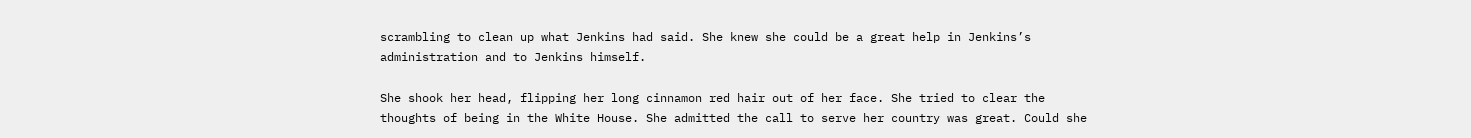scrambling to clean up what Jenkins had said. She knew she could be a great help in Jenkins’s administration and to Jenkins himself.

She shook her head, flipping her long cinnamon red hair out of her face. She tried to clear the thoughts of being in the White House. She admitted the call to serve her country was great. Could she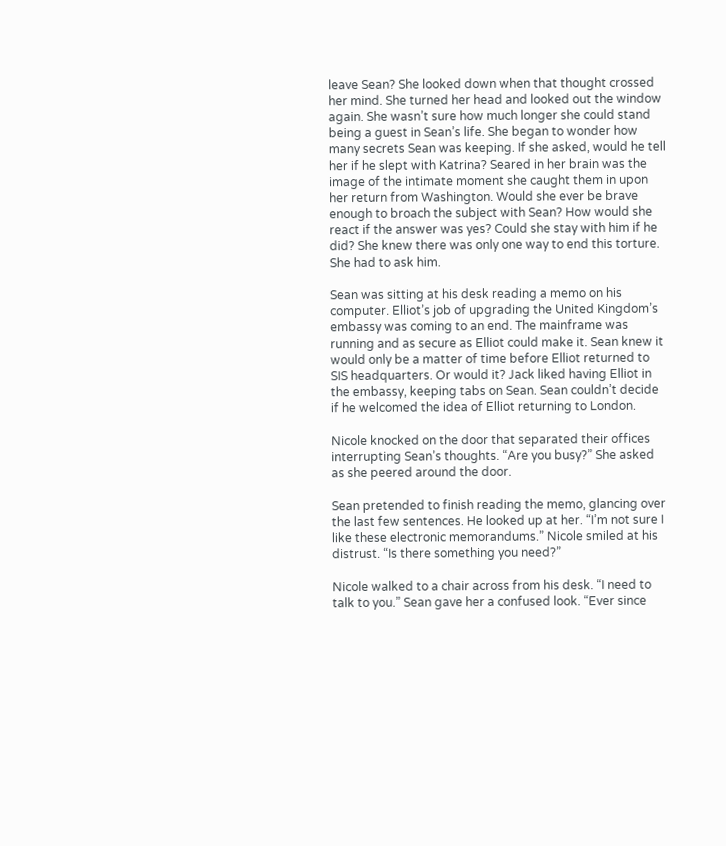leave Sean? She looked down when that thought crossed her mind. She turned her head and looked out the window again. She wasn’t sure how much longer she could stand being a guest in Sean’s life. She began to wonder how many secrets Sean was keeping. If she asked, would he tell her if he slept with Katrina? Seared in her brain was the image of the intimate moment she caught them in upon her return from Washington. Would she ever be brave enough to broach the subject with Sean? How would she react if the answer was yes? Could she stay with him if he did? She knew there was only one way to end this torture. She had to ask him.

Sean was sitting at his desk reading a memo on his computer. Elliot’s job of upgrading the United Kingdom’s embassy was coming to an end. The mainframe was running and as secure as Elliot could make it. Sean knew it would only be a matter of time before Elliot returned to SIS headquarters. Or would it? Jack liked having Elliot in the embassy, keeping tabs on Sean. Sean couldn’t decide if he welcomed the idea of Elliot returning to London.

Nicole knocked on the door that separated their offices interrupting Sean’s thoughts. “Are you busy?” She asked as she peered around the door.

Sean pretended to finish reading the memo, glancing over the last few sentences. He looked up at her. “I’m not sure I like these electronic memorandums.” Nicole smiled at his distrust. “Is there something you need?”

Nicole walked to a chair across from his desk. “I need to talk to you.” Sean gave her a confused look. “Ever since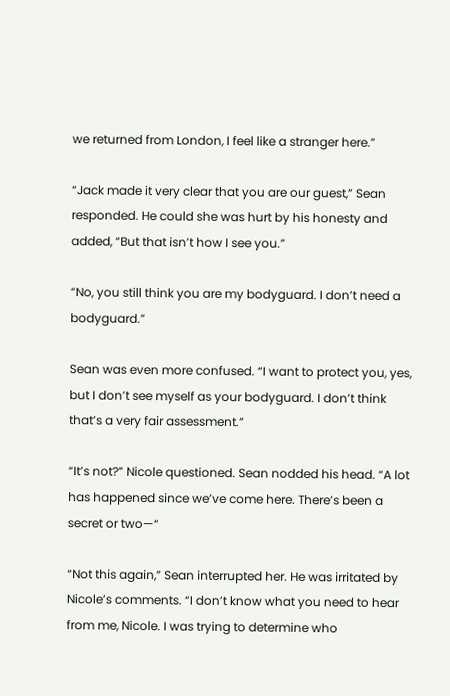we returned from London, I feel like a stranger here.”

“Jack made it very clear that you are our guest,” Sean responded. He could she was hurt by his honesty and added, “But that isn’t how I see you.”

“No, you still think you are my bodyguard. I don’t need a bodyguard.”

Sean was even more confused. “I want to protect you, yes, but I don’t see myself as your bodyguard. I don’t think that’s a very fair assessment.”

“It’s not?” Nicole questioned. Sean nodded his head. “A lot has happened since we’ve come here. There’s been a secret or two—“

“Not this again,” Sean interrupted her. He was irritated by Nicole’s comments. “I don’t know what you need to hear from me, Nicole. I was trying to determine who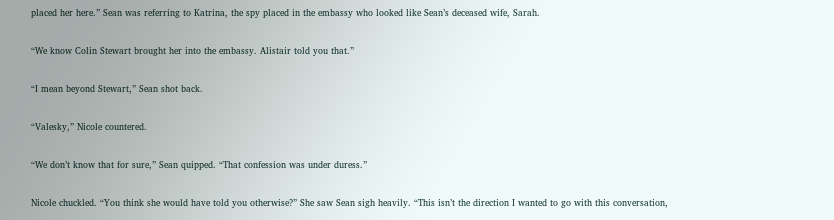placed her here.” Sean was referring to Katrina, the spy placed in the embassy who looked like Sean’s deceased wife, Sarah.

“We know Colin Stewart brought her into the embassy. Alistair told you that.”

“I mean beyond Stewart,” Sean shot back.

“Valesky,” Nicole countered.

“We don’t know that for sure,” Sean quipped. “That confession was under duress.”

Nicole chuckled. “You think she would have told you otherwise?” She saw Sean sigh heavily. “This isn’t the direction I wanted to go with this conversation,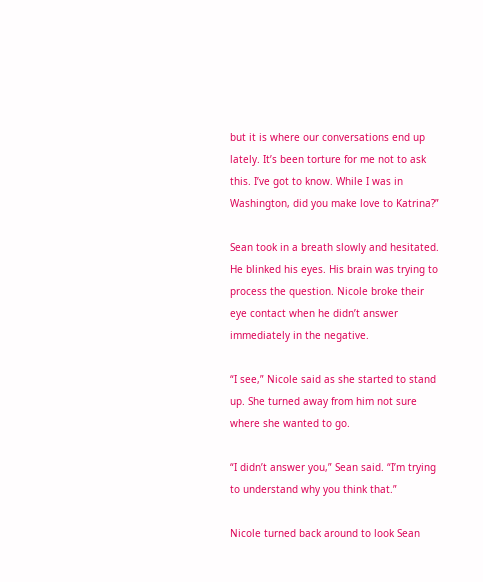but it is where our conversations end up lately. It’s been torture for me not to ask this. I’ve got to know. While I was in Washington, did you make love to Katrina?”

Sean took in a breath slowly and hesitated. He blinked his eyes. His brain was trying to process the question. Nicole broke their eye contact when he didn’t answer immediately in the negative.

“I see,” Nicole said as she started to stand up. She turned away from him not sure where she wanted to go.

“I didn’t answer you,” Sean said. “I’m trying to understand why you think that.”

Nicole turned back around to look Sean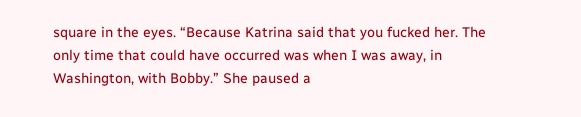square in the eyes. “Because Katrina said that you fucked her. The only time that could have occurred was when I was away, in Washington, with Bobby.” She paused a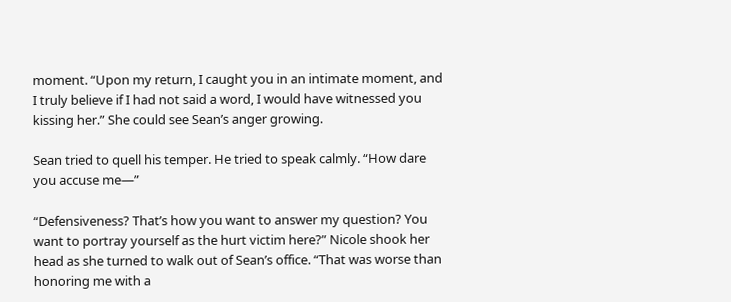moment. “Upon my return, I caught you in an intimate moment, and I truly believe if I had not said a word, I would have witnessed you kissing her.” She could see Sean’s anger growing.

Sean tried to quell his temper. He tried to speak calmly. “How dare you accuse me—”

“Defensiveness? That’s how you want to answer my question? You want to portray yourself as the hurt victim here?” Nicole shook her head as she turned to walk out of Sean’s office. “That was worse than honoring me with a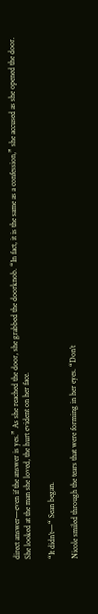direct answer—even if the answer is yes.” As she reached the door, she grabbed the doorknob. “In fact, it is the same as a confession,” she accused as she opened the door. She looked at the man she loved, the hurt evident on her face.

“It didn’t—“ Sean began.

Nicole smiled through the tears that were forming in her eyes. “Don’t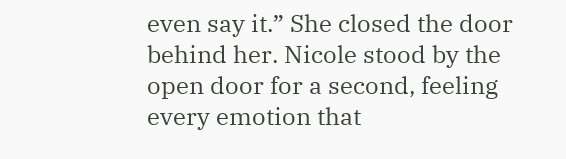even say it.” She closed the door behind her. Nicole stood by the open door for a second, feeling every emotion that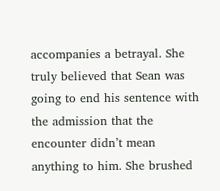accompanies a betrayal. She truly believed that Sean was going to end his sentence with the admission that the encounter didn’t mean anything to him. She brushed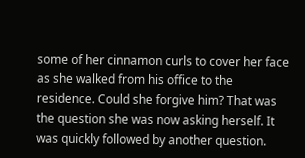some of her cinnamon curls to cover her face as she walked from his office to the residence. Could she forgive him? That was the question she was now asking herself. It was quickly followed by another question.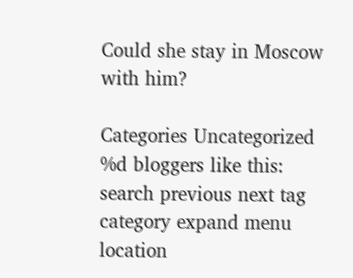Could she stay in Moscow with him?

Categories Uncategorized
%d bloggers like this:
search previous next tag category expand menu location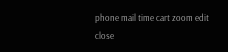phone mail time cart zoom edit close